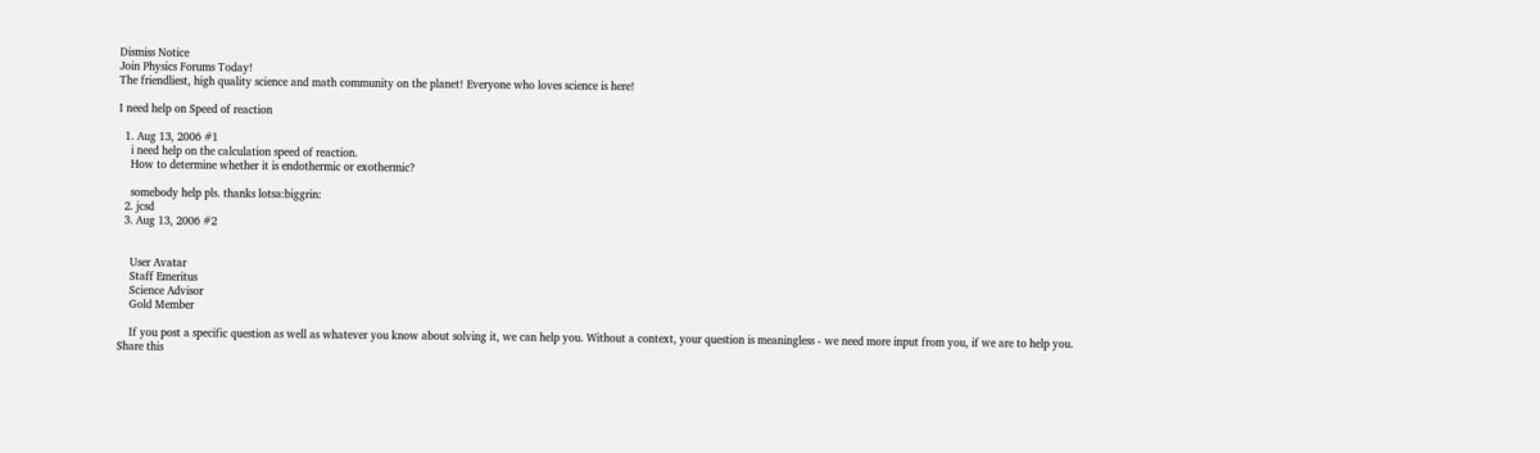Dismiss Notice
Join Physics Forums Today!
The friendliest, high quality science and math community on the planet! Everyone who loves science is here!

I need help on Speed of reaction

  1. Aug 13, 2006 #1
    i need help on the calculation speed of reaction.
    How to determine whether it is endothermic or exothermic?

    somebody help pls. thanks lotsa:biggrin:
  2. jcsd
  3. Aug 13, 2006 #2


    User Avatar
    Staff Emeritus
    Science Advisor
    Gold Member

    If you post a specific question as well as whatever you know about solving it, we can help you. Without a context, your question is meaningless - we need more input from you, if we are to help you.
Share this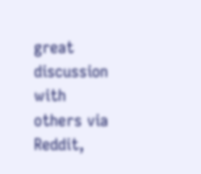great discussion with others via Reddit,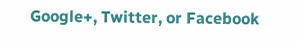Google+, Twitter, or Facebook